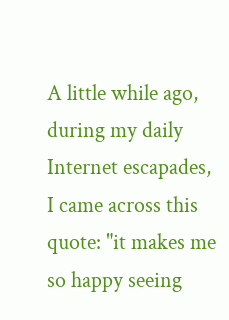A little while ago, during my daily Internet escapades, I came across this quote: "it makes me so happy seeing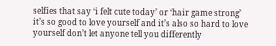selfies that say ‘i felt cute today’ or ‘hair game strong’ it’s so good to love yourself and it’s also so hard to love yourself don’t let anyone tell you differently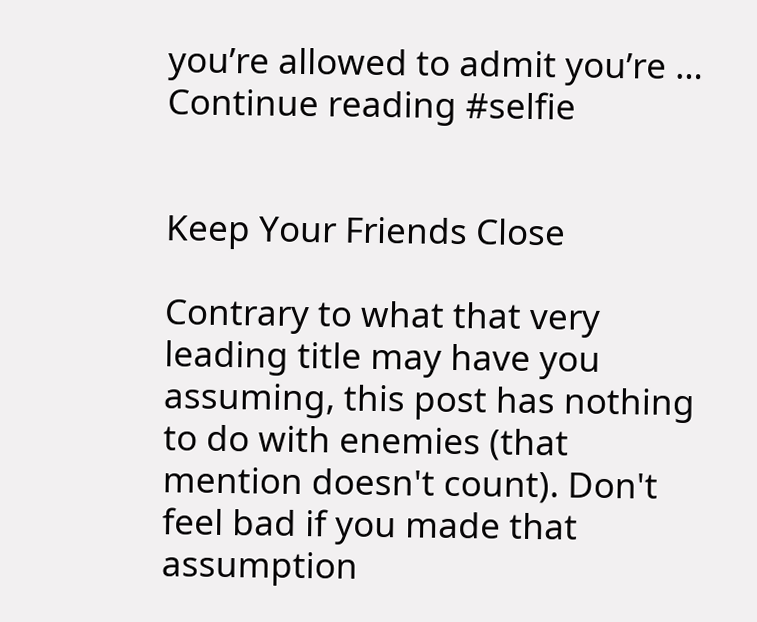you’re allowed to admit you’re … Continue reading #selfie


Keep Your Friends Close

Contrary to what that very leading title may have you assuming, this post has nothing to do with enemies (that mention doesn't count). Don't feel bad if you made that assumption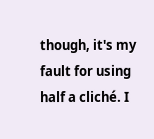though, it's my fault for using half a cliché. I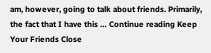am, however, going to talk about friends. Primarily, the fact that I have this … Continue reading Keep Your Friends Close